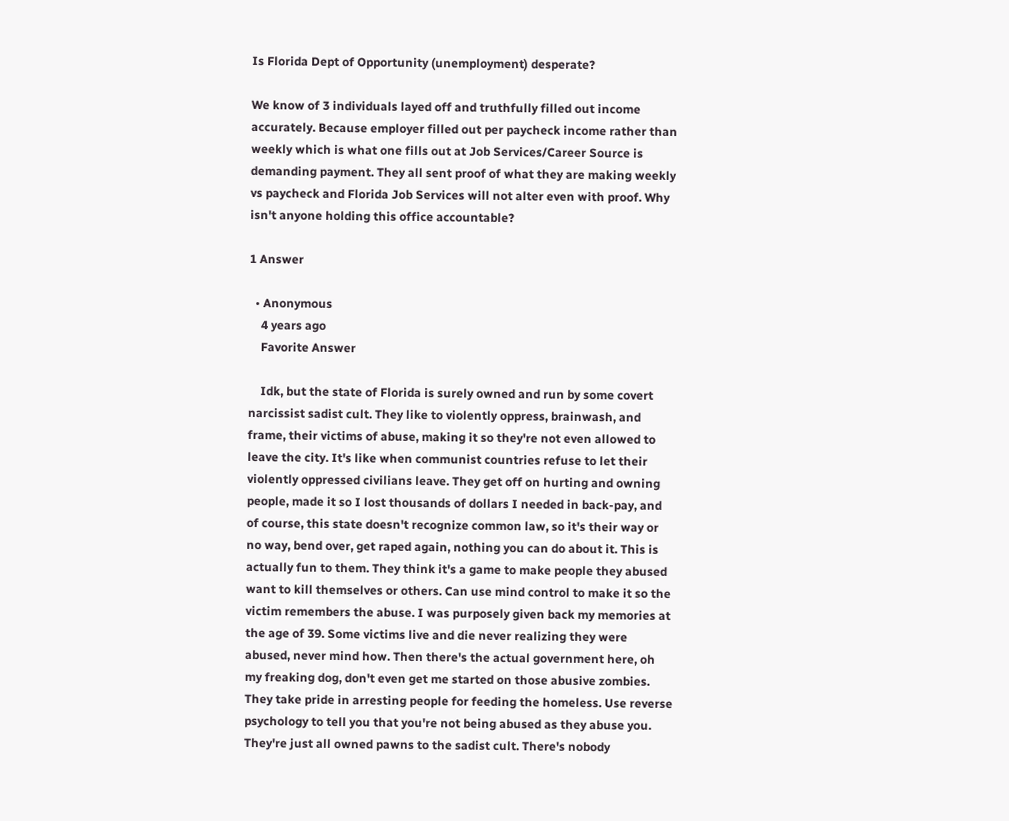Is Florida Dept of Opportunity (unemployment) desperate?

We know of 3 individuals layed off and truthfully filled out income accurately. Because employer filled out per paycheck income rather than weekly which is what one fills out at Job Services/Career Source is demanding payment. They all sent proof of what they are making weekly vs paycheck and Florida Job Services will not alter even with proof. Why isn't anyone holding this office accountable?

1 Answer

  • Anonymous
    4 years ago
    Favorite Answer

    Idk, but the state of Florida is surely owned and run by some covert narcissist sadist cult. They like to violently oppress, brainwash, and frame, their victims of abuse, making it so they're not even allowed to leave the city. It's like when communist countries refuse to let their violently oppressed civilians leave. They get off on hurting and owning people, made it so I lost thousands of dollars I needed in back-pay, and of course, this state doesn't recognize common law, so it's their way or no way, bend over, get raped again, nothing you can do about it. This is actually fun to them. They think it's a game to make people they abused want to kill themselves or others. Can use mind control to make it so the victim remembers the abuse. I was purposely given back my memories at the age of 39. Some victims live and die never realizing they were abused, never mind how. Then there's the actual government here, oh my freaking dog, don't even get me started on those abusive zombies. They take pride in arresting people for feeding the homeless. Use reverse psychology to tell you that you're not being abused as they abuse you. They're just all owned pawns to the sadist cult. There's nobody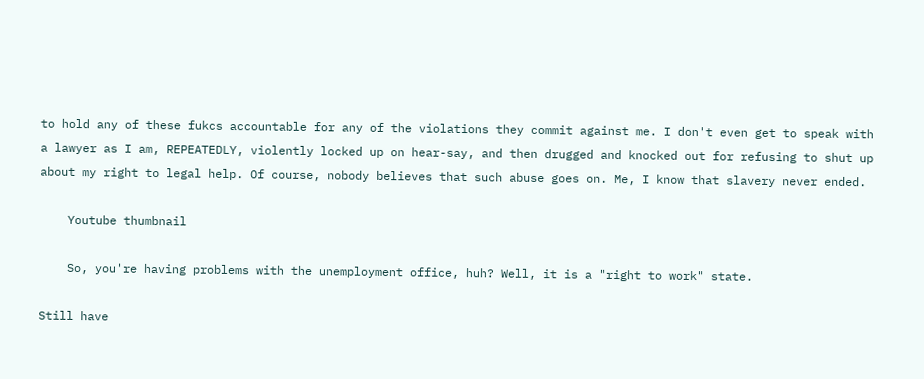to hold any of these fukcs accountable for any of the violations they commit against me. I don't even get to speak with a lawyer as I am, REPEATEDLY, violently locked up on hear-say, and then drugged and knocked out for refusing to shut up about my right to legal help. Of course, nobody believes that such abuse goes on. Me, I know that slavery never ended.

    Youtube thumbnail

    So, you're having problems with the unemployment office, huh? Well, it is a "right to work" state.

Still have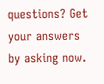questions? Get your answers by asking now.